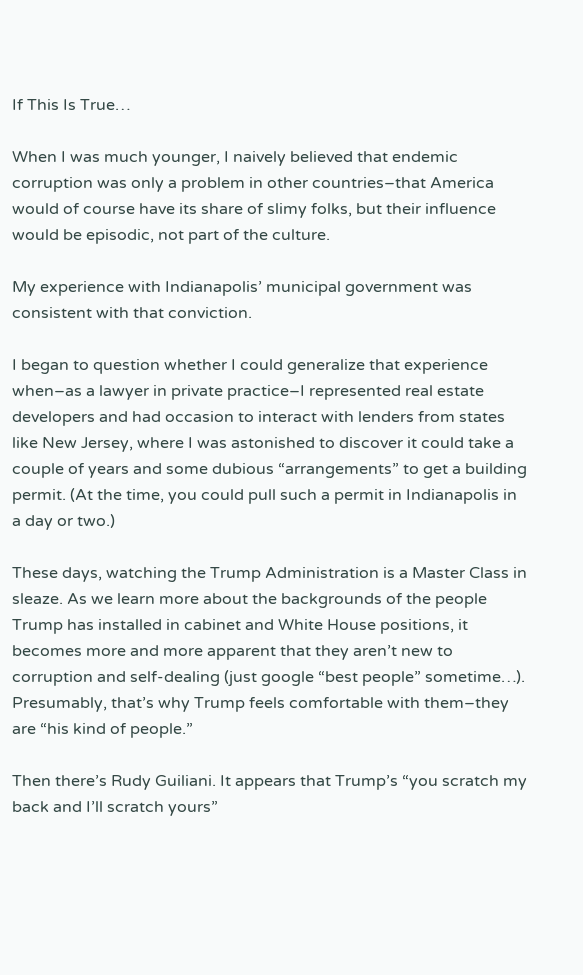If This Is True…

When I was much younger, I naively believed that endemic corruption was only a problem in other countries–that America would of course have its share of slimy folks, but their influence would be episodic, not part of the culture.

My experience with Indianapolis’ municipal government was consistent with that conviction.

I began to question whether I could generalize that experience when–as a lawyer in private practice–I represented real estate developers and had occasion to interact with lenders from states like New Jersey, where I was astonished to discover it could take a couple of years and some dubious “arrangements” to get a building permit. (At the time, you could pull such a permit in Indianapolis in a day or two.)

These days, watching the Trump Administration is a Master Class in sleaze. As we learn more about the backgrounds of the people Trump has installed in cabinet and White House positions, it becomes more and more apparent that they aren’t new to corruption and self-dealing (just google “best people” sometime…). Presumably, that’s why Trump feels comfortable with them–they are “his kind of people.”

Then there’s Rudy Guiliani. It appears that Trump’s “you scratch my back and I’ll scratch yours”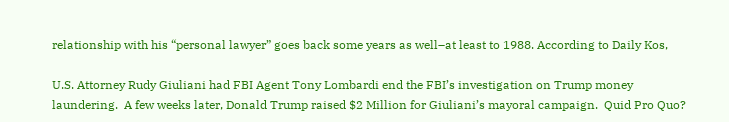relationship with his “personal lawyer” goes back some years as well–at least to 1988. According to Daily Kos,

U.S. Attorney Rudy Giuliani had FBI Agent Tony Lombardi end the FBI’s investigation on Trump money laundering.  A few weeks later, Donald Trump raised $2 Million for Giuliani’s mayoral campaign.  Quid Pro Quo?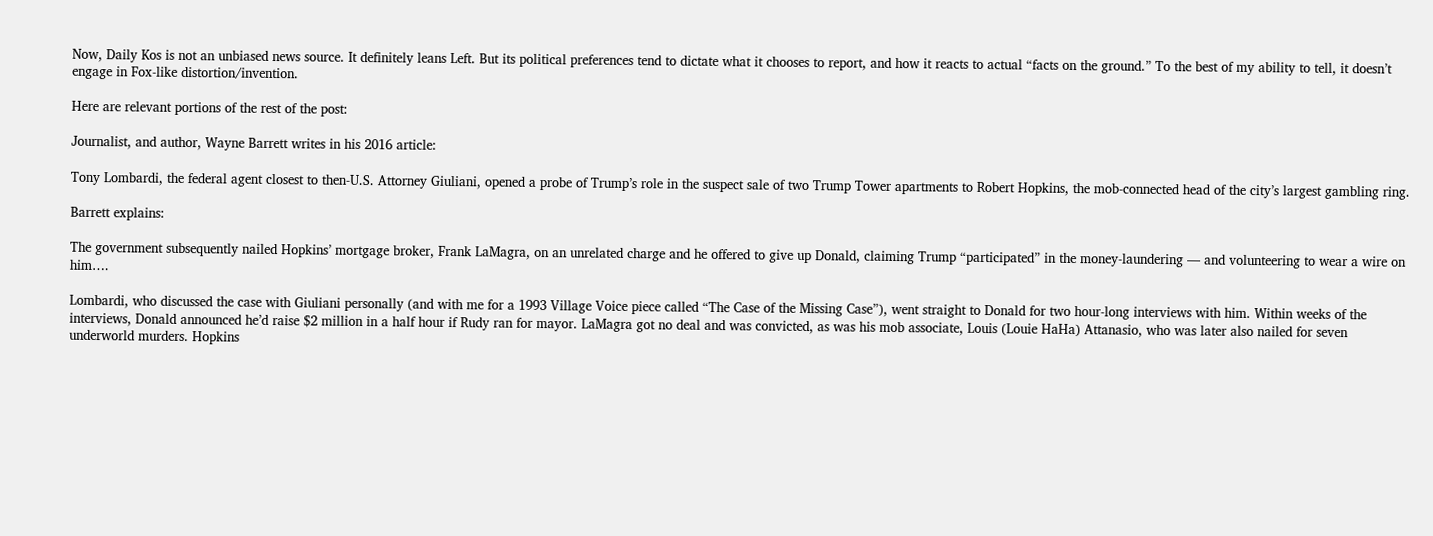Now, Daily Kos is not an unbiased news source. It definitely leans Left. But its political preferences tend to dictate what it chooses to report, and how it reacts to actual “facts on the ground.” To the best of my ability to tell, it doesn’t engage in Fox-like distortion/invention.

Here are relevant portions of the rest of the post:

Journalist, and author, Wayne Barrett writes in his 2016 article:

Tony Lombardi, the federal agent closest to then-U.S. Attorney Giuliani, opened a probe of Trump’s role in the suspect sale of two Trump Tower apartments to Robert Hopkins, the mob-connected head of the city’s largest gambling ring.

Barrett explains:

The government subsequently nailed Hopkins’ mortgage broker, Frank LaMagra, on an unrelated charge and he offered to give up Donald, claiming Trump “participated” in the money-laundering — and volunteering to wear a wire on him….

Lombardi, who discussed the case with Giuliani personally (and with me for a 1993 Village Voice piece called “The Case of the Missing Case”), went straight to Donald for two hour-long interviews with him. Within weeks of the interviews, Donald announced he’d raise $2 million in a half hour if Rudy ran for mayor. LaMagra got no deal and was convicted, as was his mob associate, Louis (Louie HaHa) Attanasio, who was later also nailed for seven underworld murders. Hopkins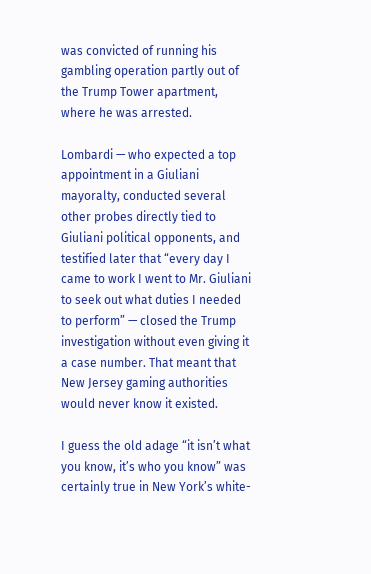was convicted of running his gambling operation partly out of the Trump Tower apartment, where he was arrested.

Lombardi — who expected a top appointment in a Giuliani mayoralty, conducted several other probes directly tied to Giuliani political opponents, and testified later that “every day I came to work I went to Mr. Giuliani to seek out what duties I needed to perform” — closed the Trump investigation without even giving it a case number. That meant that New Jersey gaming authorities would never know it existed.

I guess the old adage “it isn’t what you know, it’s who you know” was certainly true in New York’s white-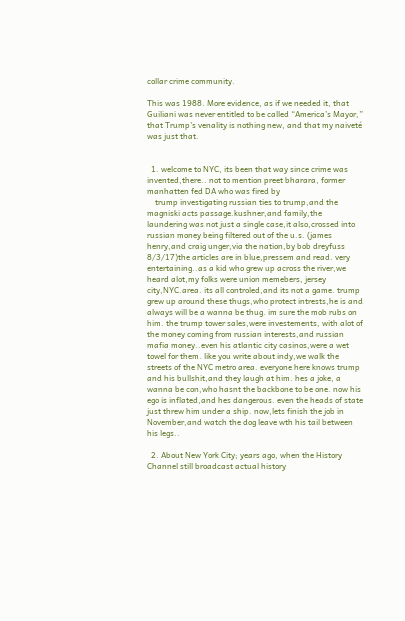collar crime community.

This was 1988. More evidence, as if we needed it, that Guiliani was never entitled to be called “America’s Mayor,” that Trump’s venality is nothing new, and that my naiveté was just that.


  1. welcome to NYC, its been that way since crime was invented,there.. not to mention preet bharara, former manhatten fed DA who was fired by
    trump investigating russian ties to trump,and the magniski acts passage.kushner,and family,the laundering was not just a single case,it also,crossed into russian money being filtered out of the u.s. (james henry,and craig unger,via the nation,by bob dreyfuss 8/3/17)the articles are in blue,pressem and read. very entertaining..as a kid who grew up across the river,we heard alot,my folks were union memebers, jersey city,NYC.area. its all controled,and its not a game. trump grew up around these thugs,who protect intrests,he is and always will be a wanna be thug. im sure the mob rubs on him. the trump tower sales,were investements, with alot of the money coming from russian interests,and russian mafia money..even his atlantic city casinos,were a wet towel for them. like you write about indy,we walk the streets of the NYC metro area. everyone here knows trump and his bullshit,and they laugh at him. hes a joke, a wanna be con,who hasnt the backbone to be one. now his ego is inflated,and hes dangerous. even the heads of state just threw him under a ship. now,lets finish the job in November,and watch the dog leave wth his tail between his legs..

  2. About New York City; years ago, when the History Channel still broadcast actual history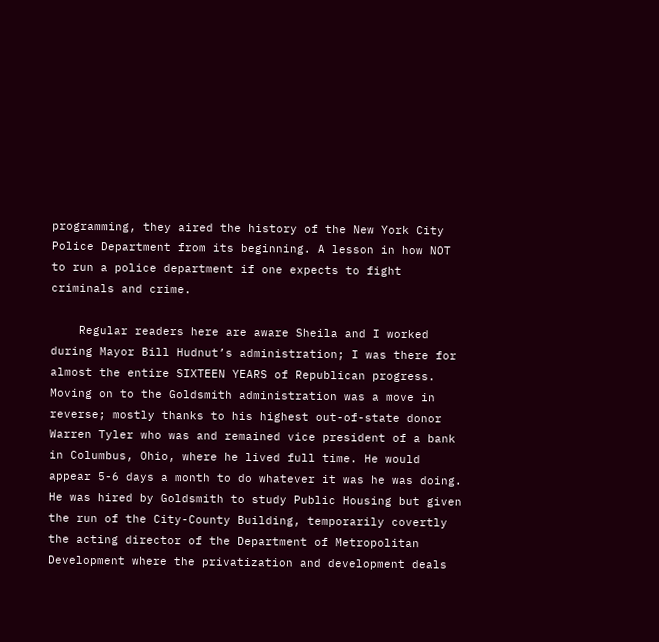programming, they aired the history of the New York City Police Department from its beginning. A lesson in how NOT to run a police department if one expects to fight criminals and crime.

    Regular readers here are aware Sheila and I worked during Mayor Bill Hudnut’s administration; I was there for almost the entire SIXTEEN YEARS of Republican progress. Moving on to the Goldsmith administration was a move in reverse; mostly thanks to his highest out-of-state donor Warren Tyler who was and remained vice president of a bank in Columbus, Ohio, where he lived full time. He would appear 5-6 days a month to do whatever it was he was doing. He was hired by Goldsmith to study Public Housing but given the run of the City-County Building, temporarily covertly the acting director of the Department of Metropolitan Development where the privatization and development deals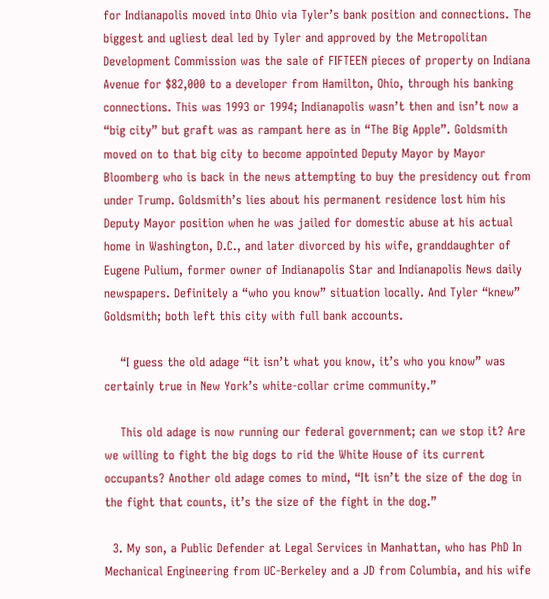for Indianapolis moved into Ohio via Tyler’s bank position and connections. The biggest and ugliest deal led by Tyler and approved by the Metropolitan Development Commission was the sale of FIFTEEN pieces of property on Indiana Avenue for $82,000 to a developer from Hamilton, Ohio, through his banking connections. This was 1993 or 1994; Indianapolis wasn’t then and isn’t now a “big city” but graft was as rampant here as in “The Big Apple”. Goldsmith moved on to that big city to become appointed Deputy Mayor by Mayor Bloomberg who is back in the news attempting to buy the presidency out from under Trump. Goldsmith’s lies about his permanent residence lost him his Deputy Mayor position when he was jailed for domestic abuse at his actual home in Washington, D.C., and later divorced by his wife, granddaughter of Eugene Pulium, former owner of Indianapolis Star and Indianapolis News daily newspapers. Definitely a “who you know” situation locally. And Tyler “knew” Goldsmith; both left this city with full bank accounts.

    “I guess the old adage “it isn’t what you know, it’s who you know” was certainly true in New York’s white-collar crime community.”

    This old adage is now running our federal government; can we stop it? Are we willing to fight the big dogs to rid the White House of its current occupants? Another old adage comes to mind, “It isn’t the size of the dog in the fight that counts, it’s the size of the fight in the dog.”

  3. My son, a Public Defender at Legal Services in Manhattan, who has PhD In Mechanical Engineering from UC-Berkeley and a JD from Columbia, and his wife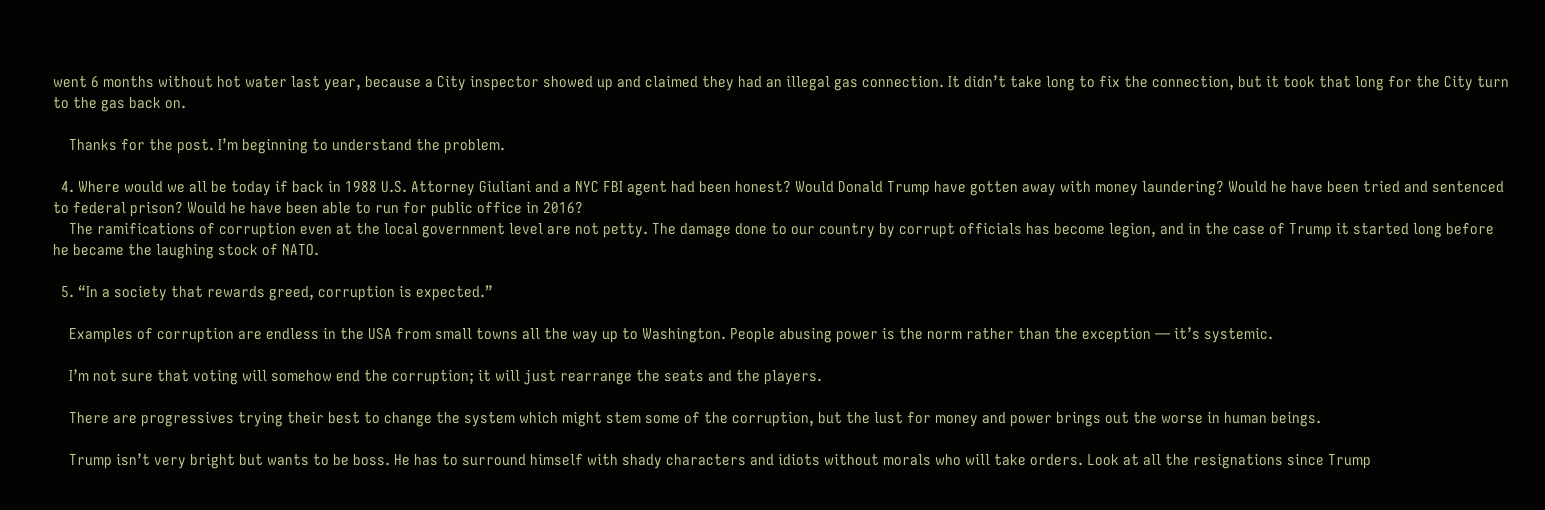went 6 months without hot water last year, because a City inspector showed up and claimed they had an illegal gas connection. It didn’t take long to fix the connection, but it took that long for the City turn to the gas back on.

    Thanks for the post. I’m beginning to understand the problem.

  4. Where would we all be today if back in 1988 U.S. Attorney Giuliani and a NYC FBI agent had been honest? Would Donald Trump have gotten away with money laundering? Would he have been tried and sentenced to federal prison? Would he have been able to run for public office in 2016?
    The ramifications of corruption even at the local government level are not petty. The damage done to our country by corrupt officials has become legion, and in the case of Trump it started long before he became the laughing stock of NATO.

  5. “In a society that rewards greed, corruption is expected.”

    Examples of corruption are endless in the USA from small towns all the way up to Washington. People abusing power is the norm rather than the exception — it’s systemic.

    I’m not sure that voting will somehow end the corruption; it will just rearrange the seats and the players.

    There are progressives trying their best to change the system which might stem some of the corruption, but the lust for money and power brings out the worse in human beings.

    Trump isn’t very bright but wants to be boss. He has to surround himself with shady characters and idiots without morals who will take orders. Look at all the resignations since Trump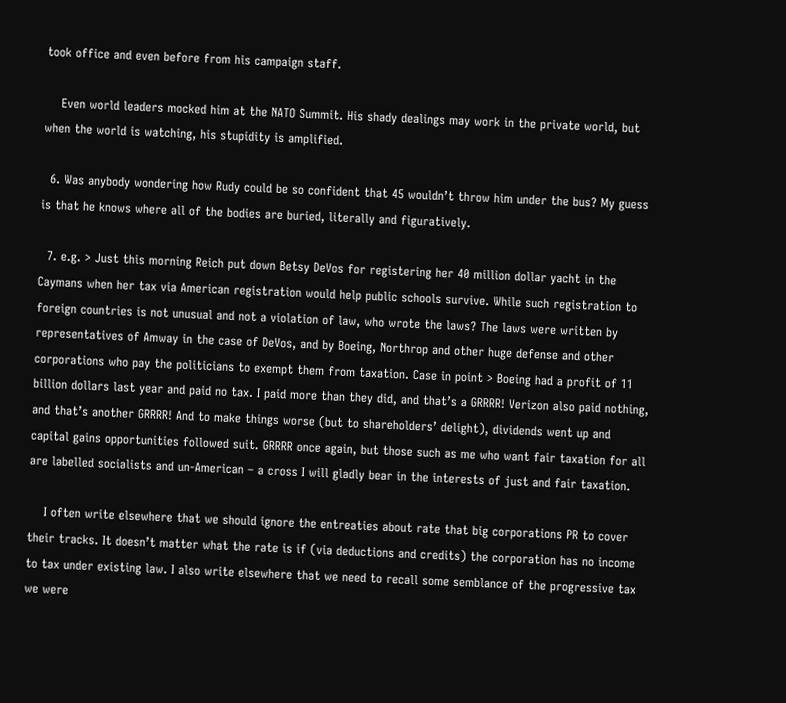took office and even before from his campaign staff.

    Even world leaders mocked him at the NATO Summit. His shady dealings may work in the private world, but when the world is watching, his stupidity is amplified.

  6. Was anybody wondering how Rudy could be so confident that 45 wouldn’t throw him under the bus? My guess is that he knows where all of the bodies are buried, literally and figuratively.

  7. e.g. > Just this morning Reich put down Betsy DeVos for registering her 40 million dollar yacht in the Caymans when her tax via American registration would help public schools survive. While such registration to foreign countries is not unusual and not a violation of law, who wrote the laws? The laws were written by representatives of Amway in the case of DeVos, and by Boeing, Northrop and other huge defense and other corporations who pay the politicians to exempt them from taxation. Case in point > Boeing had a profit of 11 billion dollars last year and paid no tax. I paid more than they did, and that’s a GRRRR! Verizon also paid nothing, and that’s another GRRRR! And to make things worse (but to shareholders’ delight), dividends went up and capital gains opportunities followed suit. GRRRR once again, but those such as me who want fair taxation for all are labelled socialists and un-American – a cross I will gladly bear in the interests of just and fair taxation.

    I often write elsewhere that we should ignore the entreaties about rate that big corporations PR to cover their tracks. It doesn’t matter what the rate is if (via deductions and credits) the corporation has no income to tax under existing law. I also write elsewhere that we need to recall some semblance of the progressive tax we were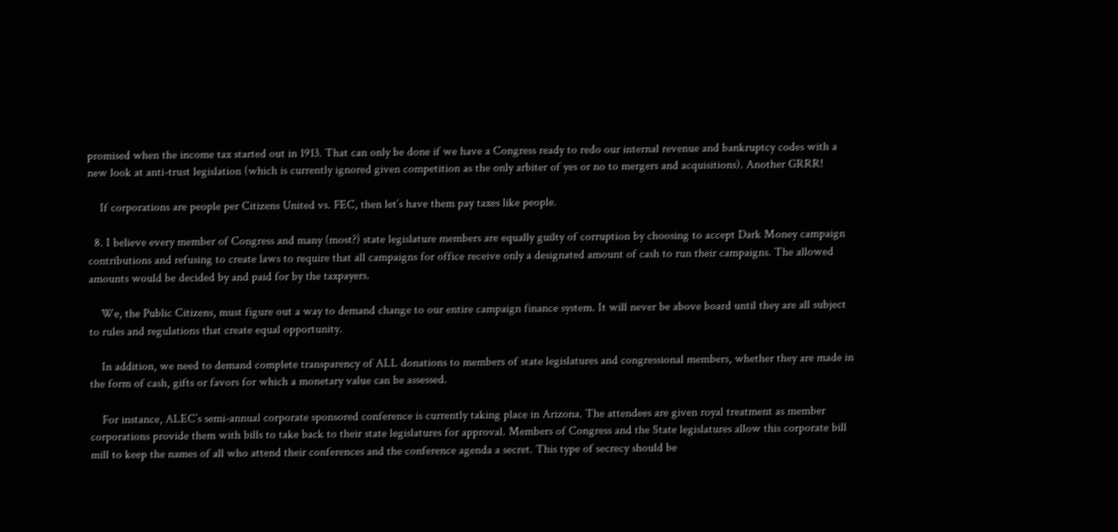promised when the income tax started out in 1913. That can only be done if we have a Congress ready to redo our internal revenue and bankruptcy codes with a new look at anti-trust legislation (which is currently ignored given competition as the only arbiter of yes or no to mergers and acquisitions). Another GRRR!

    If corporations are people per Citizens United vs. FEC, then let’s have them pay taxes like people.

  8. I believe every member of Congress and many (most?) state legislature members are equally guilty of corruption by choosing to accept Dark Money campaign contributions and refusing to create laws to require that all campaigns for office receive only a designated amount of cash to run their campaigns. The allowed amounts would be decided by and paid for by the taxpayers.

    We, the Public Citizens, must figure out a way to demand change to our entire campaign finance system. It will never be above board until they are all subject to rules and regulations that create equal opportunity.

    In addition, we need to demand complete transparency of ALL donations to members of state legislatures and congressional members, whether they are made in the form of cash, gifts or favors for which a monetary value can be assessed.

    For instance, ALEC’s semi-annual corporate sponsored conference is currently taking place in Arizona. The attendees are given royal treatment as member corporations provide them with bills to take back to their state legislatures for approval. Members of Congress and the State legislatures allow this corporate bill mill to keep the names of all who attend their conferences and the conference agenda a secret. This type of secrecy should be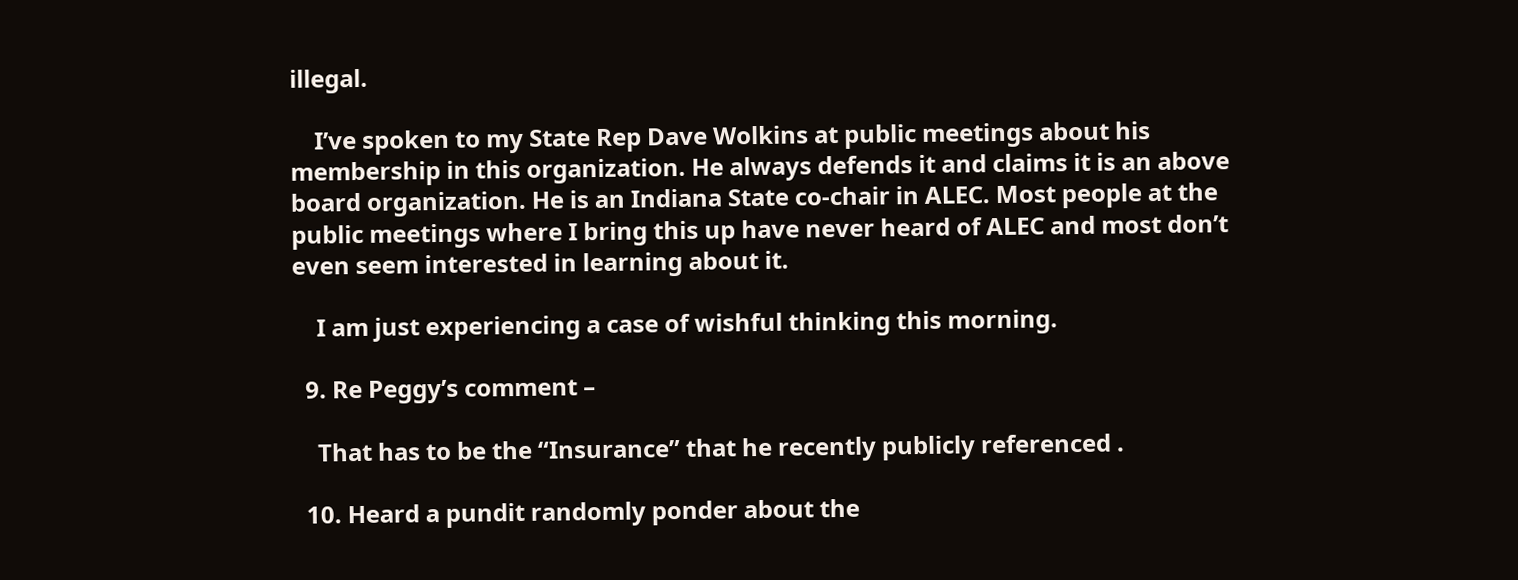illegal.

    I’ve spoken to my State Rep Dave Wolkins at public meetings about his membership in this organization. He always defends it and claims it is an above board organization. He is an Indiana State co-chair in ALEC. Most people at the public meetings where I bring this up have never heard of ALEC and most don’t even seem interested in learning about it.

    I am just experiencing a case of wishful thinking this morning.

  9. Re Peggy’s comment –

    That has to be the “Insurance” that he recently publicly referenced .

  10. Heard a pundit randomly ponder about the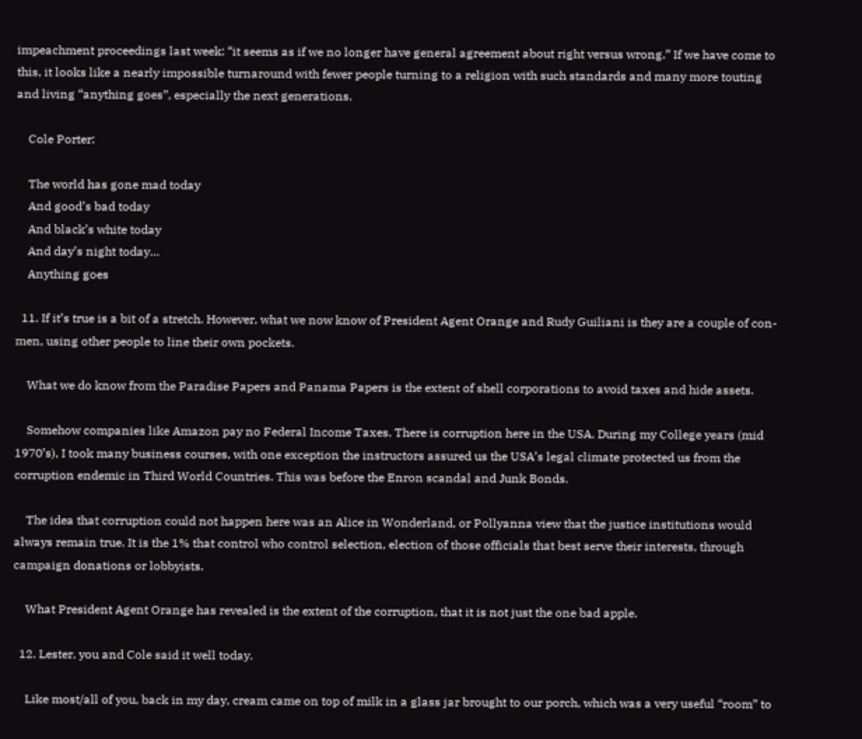impeachment proceedings last week: “it seems as if we no longer have general agreement about right versus wrong.” If we have come to this, it looks like a nearly impossible turnaround with fewer people turning to a religion with such standards and many more touting and living “anything goes”, especially the next generations.

    Cole Porter:

    The world has gone mad today
    And good’s bad today
    And black’s white today
    And day’s night today…
    Anything goes

  11. If it’s true is a bit of a stretch. However, what we now know of President Agent Orange and Rudy Guiliani is they are a couple of con-men, using other people to line their own pockets.

    What we do know from the Paradise Papers and Panama Papers is the extent of shell corporations to avoid taxes and hide assets.

    Somehow companies like Amazon pay no Federal Income Taxes. There is corruption here in the USA. During my College years (mid 1970’s), I took many business courses, with one exception the instructors assured us the USA’s legal climate protected us from the corruption endemic in Third World Countries. This was before the Enron scandal and Junk Bonds.

    The idea that corruption could not happen here was an Alice in Wonderland, or Pollyanna view that the justice institutions would always remain true. It is the 1% that control who control selection, election of those officials that best serve their interests, through campaign donations or lobbyists.

    What President Agent Orange has revealed is the extent of the corruption, that it is not just the one bad apple.

  12. Lester, you and Cole said it well today.

    Like most/all of you, back in my day, cream came on top of milk in a glass jar brought to our porch, which was a very useful “room” to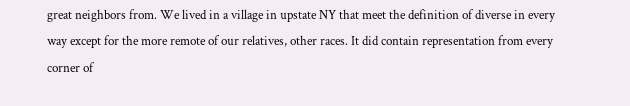great neighbors from. We lived in a village in upstate NY that meet the definition of diverse in every way except for the more remote of our relatives, other races. It did contain representation from every corner of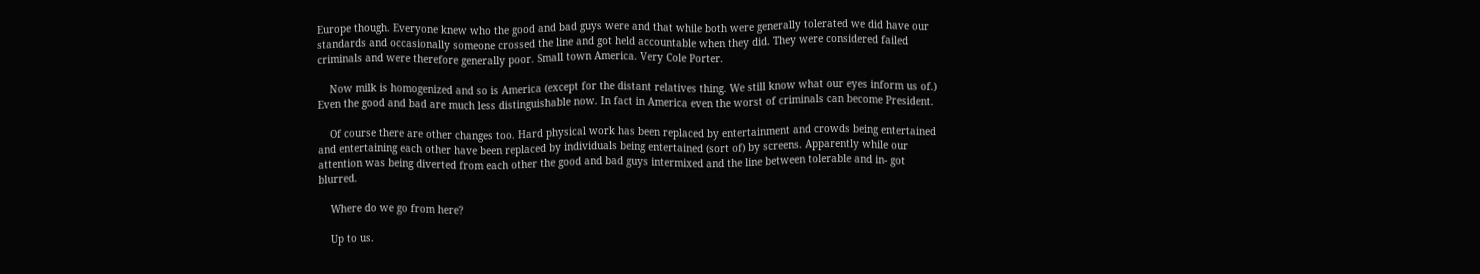Europe though. Everyone knew who the good and bad guys were and that while both were generally tolerated we did have our standards and occasionally someone crossed the line and got held accountable when they did. They were considered failed criminals and were therefore generally poor. Small town America. Very Cole Porter.

    Now milk is homogenized and so is America (except for the distant relatives thing. We still know what our eyes inform us of.) Even the good and bad are much less distinguishable now. In fact in America even the worst of criminals can become President.

    Of course there are other changes too. Hard physical work has been replaced by entertainment and crowds being entertained and entertaining each other have been replaced by individuals being entertained (sort of) by screens. Apparently while our attention was being diverted from each other the good and bad guys intermixed and the line between tolerable and in- got blurred.

    Where do we go from here?

    Up to us.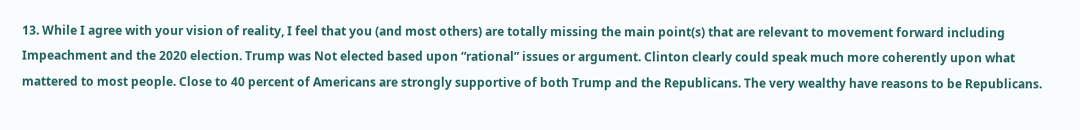13. While I agree with your vision of reality, I feel that you (and most others) are totally missing the main point(s) that are relevant to movement forward including Impeachment and the 2020 election. Trump was Not elected based upon “rational” issues or argument. Clinton clearly could speak much more coherently upon what mattered to most people. Close to 40 percent of Americans are strongly supportive of both Trump and the Republicans. The very wealthy have reasons to be Republicans.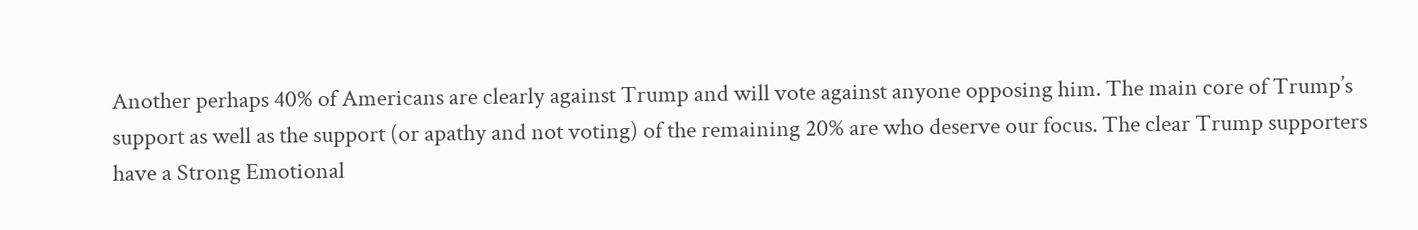Another perhaps 40% of Americans are clearly against Trump and will vote against anyone opposing him. The main core of Trump’s support as well as the support (or apathy and not voting) of the remaining 20% are who deserve our focus. The clear Trump supporters have a Strong Emotional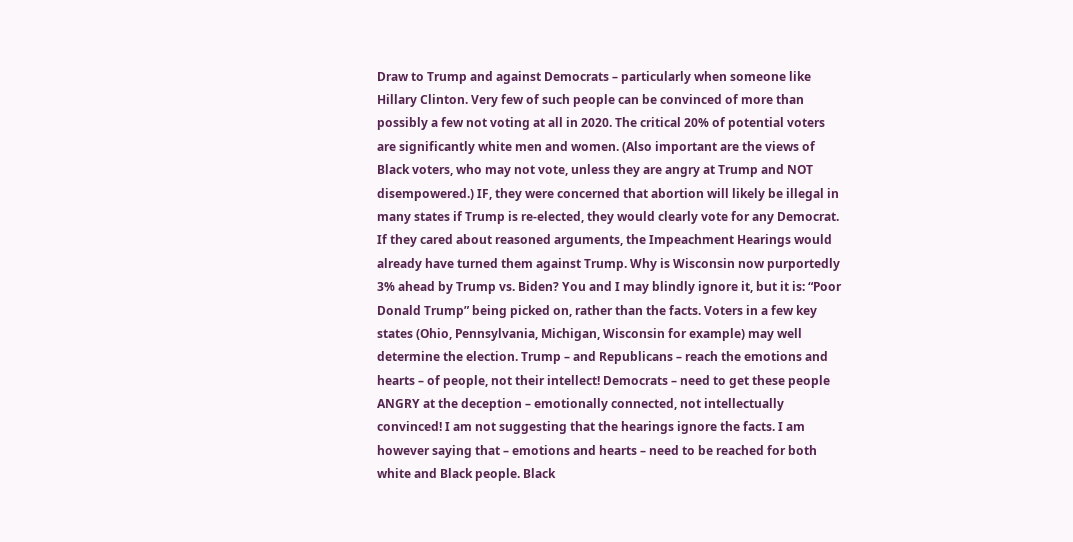Draw to Trump and against Democrats – particularly when someone like Hillary Clinton. Very few of such people can be convinced of more than possibly a few not voting at all in 2020. The critical 20% of potential voters are significantly white men and women. (Also important are the views of Black voters, who may not vote, unless they are angry at Trump and NOT disempowered.) IF, they were concerned that abortion will likely be illegal in many states if Trump is re-elected, they would clearly vote for any Democrat. If they cared about reasoned arguments, the Impeachment Hearings would already have turned them against Trump. Why is Wisconsin now purportedly 3% ahead by Trump vs. Biden? You and I may blindly ignore it, but it is: “Poor Donald Trump” being picked on, rather than the facts. Voters in a few key states (Ohio, Pennsylvania, Michigan, Wisconsin for example) may well determine the election. Trump – and Republicans – reach the emotions and hearts – of people, not their intellect! Democrats – need to get these people ANGRY at the deception – emotionally connected, not intellectually convinced! I am not suggesting that the hearings ignore the facts. I am however saying that – emotions and hearts – need to be reached for both white and Black people. Black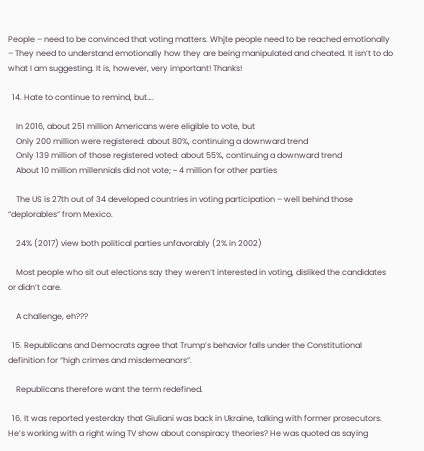People – need to be convinced that voting matters. Whjte people need to be reached emotionally – They need to understand emotionally how they are being manipulated and cheated. It isn’t to do what I am suggesting. It is, however, very important! Thanks!

  14. Hate to continue to remind, but….

    In 2016, about 251 million Americans were eligible to vote, but
    Only 200 million were registered: about 80%, continuing a downward trend
    Only 139 million of those registered voted: about 55%, continuing a downward trend
    About 10 million millennials did not vote; ~ 4 million for other parties

    The US is 27th out of 34 developed countries in voting participation – well behind those “deplorables” from Mexico.

    24% (2017) view both political parties unfavorably (2% in 2002)

    Most people who sit out elections say they weren’t interested in voting, disliked the candidates or didn’t care.

    A challenge, eh???

  15. Republicans and Democrats agree that Trump’s behavior falls under the Constitutional definition for “high crimes and misdemeanors”.

    Republicans therefore want the term redefined.

  16. It was reported yesterday that Giuliani was back in Ukraine, talking with former prosecutors. He’s working with a right wing TV show about conspiracy theories? He was quoted as saying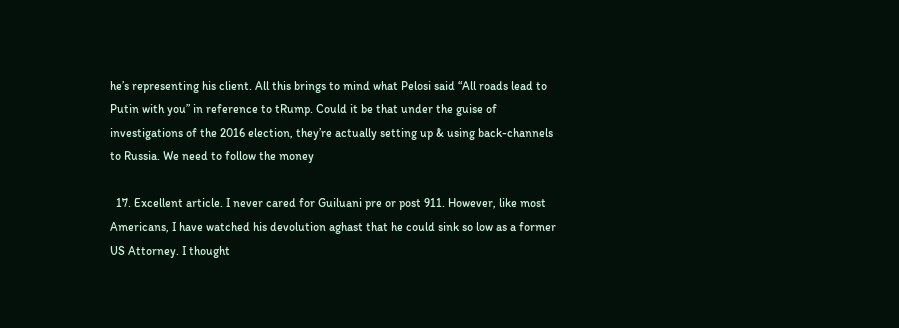he’s representing his client. All this brings to mind what Pelosi said “All roads lead to Putin with you” in reference to tRump. Could it be that under the guise of investigations of the 2016 election, they’re actually setting up & using back-channels to Russia. We need to follow the money

  17. Excellent article. I never cared for Guiluani pre or post 911. However, like most Americans, I have watched his devolution aghast that he could sink so low as a former US Attorney. I thought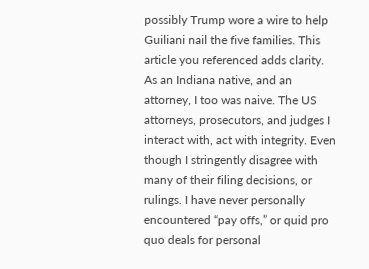possibly Trump wore a wire to help Guiliani nail the five families. This article you referenced adds clarity. As an Indiana native, and an attorney, I too was naive. The US attorneys, prosecutors, and judges I interact with, act with integrity. Even though I stringently disagree with many of their filing decisions, or rulings. I have never personally encountered “pay offs,” or quid pro quo deals for personal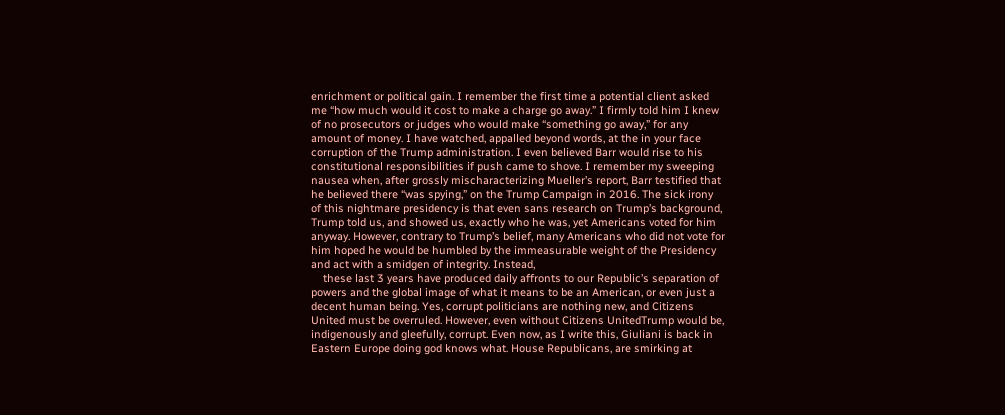enrichment or political gain. I remember the first time a potential client asked me “how much would it cost to make a charge go away.” I firmly told him I knew of no prosecutors or judges who would make “something go away,” for any amount of money. I have watched, appalled beyond words, at the in your face corruption of the Trump administration. I even believed Barr would rise to his constitutional responsibilities if push came to shove. I remember my sweeping nausea when, after grossly mischaracterizing Mueller’s report, Barr testified that he believed there “was spying,” on the Trump Campaign in 2016. The sick irony of this nightmare presidency is that even sans research on Trump’s background, Trump told us, and showed us, exactly who he was, yet Americans voted for him anyway. However, contrary to Trump’s belief, many Americans who did not vote for him hoped he would be humbled by the immeasurable weight of the Presidency and act with a smidgen of integrity. Instead,
    these last 3 years have produced daily affronts to our Republic’s separation of powers and the global image of what it means to be an American, or even just a decent human being. Yes, corrupt politicians are nothing new, and Citizens United must be overruled. However, even without Citizens UnitedTrump would be, indigenously and gleefully, corrupt. Even now, as I write this, Giuliani is back in Eastern Europe doing god knows what. House Republicans, are smirking at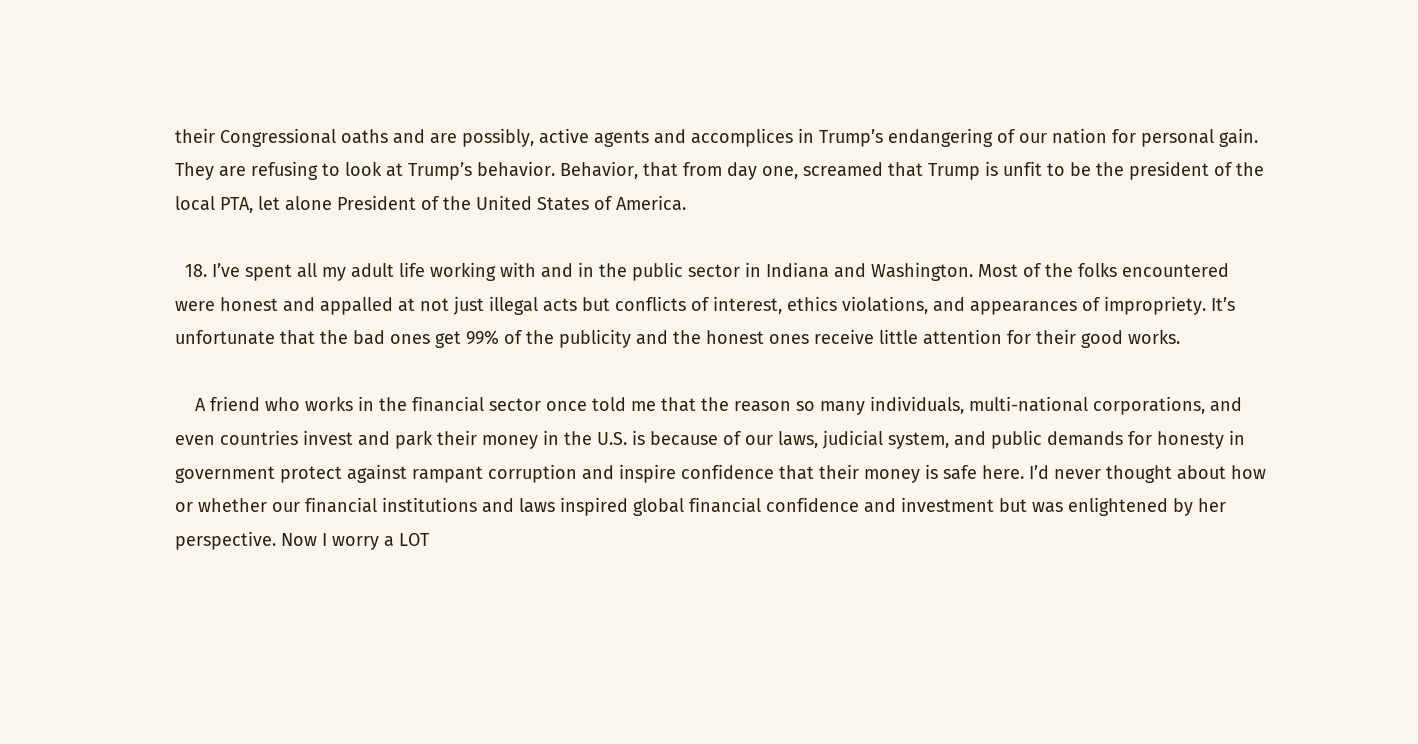their Congressional oaths and are possibly, active agents and accomplices in Trump’s endangering of our nation for personal gain. They are refusing to look at Trump’s behavior. Behavior, that from day one, screamed that Trump is unfit to be the president of the local PTA, let alone President of the United States of America.

  18. I’ve spent all my adult life working with and in the public sector in Indiana and Washington. Most of the folks encountered were honest and appalled at not just illegal acts but conflicts of interest, ethics violations, and appearances of impropriety. It’s unfortunate that the bad ones get 99% of the publicity and the honest ones receive little attention for their good works.

    A friend who works in the financial sector once told me that the reason so many individuals, multi-national corporations, and even countries invest and park their money in the U.S. is because of our laws, judicial system, and public demands for honesty in government protect against rampant corruption and inspire confidence that their money is safe here. I’d never thought about how or whether our financial institutions and laws inspired global financial confidence and investment but was enlightened by her perspective. Now I worry a LOT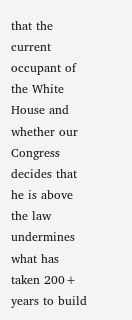that the current occupant of the White House and whether our Congress decides that he is above the law undermines what has taken 200+ years to build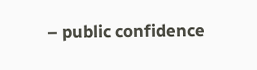– public confidence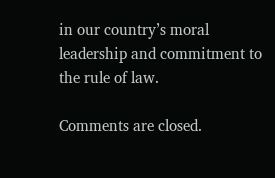in our country’s moral leadership and commitment to the rule of law.

Comments are closed.